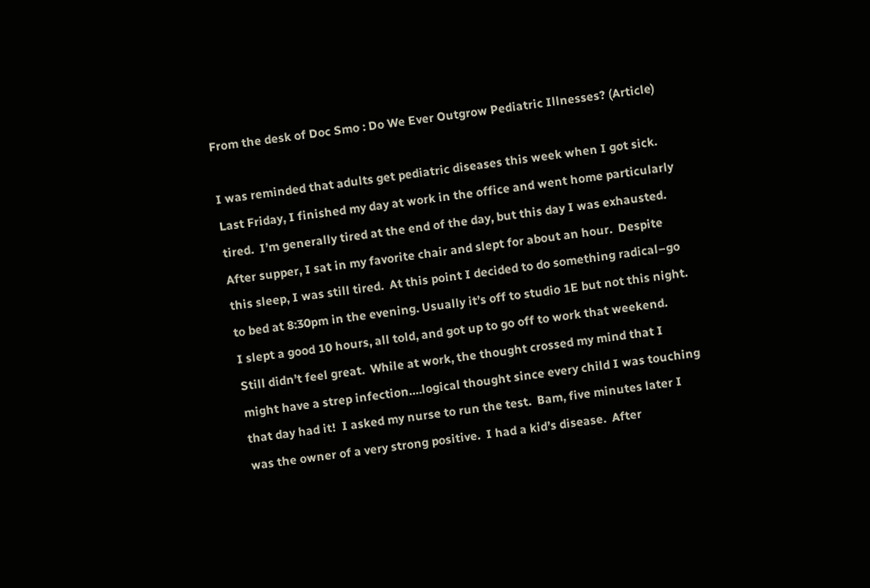From the desk of Doc Smo : Do We Ever Outgrow Pediatric Illnesses? (Article)

I was reminded that adults get pediatric diseases this week when I got sick.  Last Friday, I finished my day at work in the office and went home particularly tired.  I’m generally tired at the end of the day, but this day I was exhausted.  After supper, I sat in my favorite chair and slept for about an hour.  Despite this sleep, I was still tired.  At this point I decided to do something radical–go to bed at 8:30pm in the evening. Usually it’s off to studio 1E but not this night.  I slept a good 10 hours, all told, and got up to go off to work that weekend.  Still didn’t feel great.  While at work, the thought crossed my mind that I might have a strep infection….logical thought since every child I was touching that day had it!  I asked my nurse to run the test.  Bam, five minutes later I was the owner of a very strong positive.  I had a kid’s disease.  After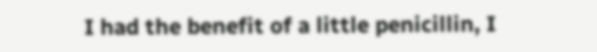I had the benefit of a little penicillin, I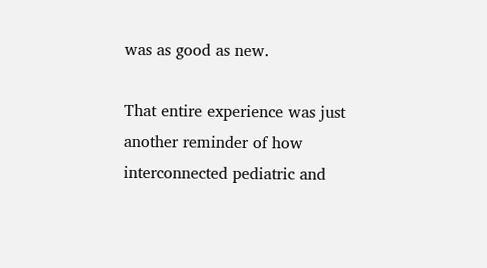was as good as new.

That entire experience was just another reminder of how interconnected pediatric and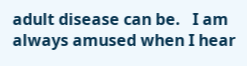adult disease can be.   I am always amused when I hear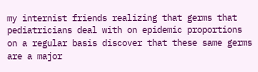my internist friends realizing that germs that pediatricians deal with on epidemic proportions on a regular basis discover that these same germs are a major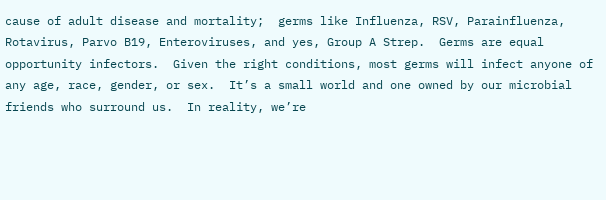cause of adult disease and mortality;  germs like Influenza, RSV, Parainfluenza, Rotavirus, Parvo B19, Enteroviruses, and yes, Group A Strep.  Germs are equal opportunity infectors.  Given the right conditions, most germs will infect anyone of any age, race, gender, or sex.  It’s a small world and one owned by our microbial friends who surround us.  In reality, we’re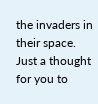the invaders in their space.  Just a thought for you to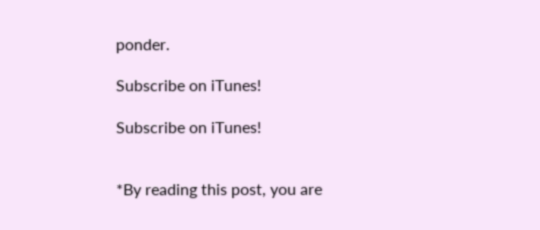ponder.

Subscribe on iTunes!

Subscribe on iTunes!


*By reading this post, you are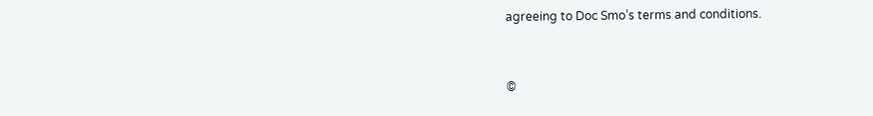agreeing to Doc Smo’s terms and conditions.


©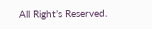All Right’s Reserved.